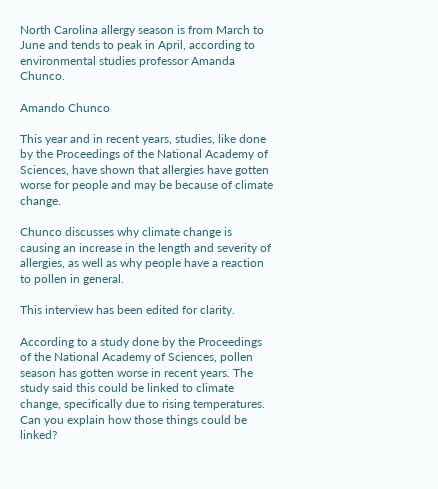North Carolina allergy season is from March to June and tends to peak in April, according to environmental studies professor Amanda Chunco.

Amando Chunco

This year and in recent years, studies, like done by the Proceedings of the National Academy of Sciences, have shown that allergies have gotten worse for people and may be because of climate change.

Chunco discusses why climate change is causing an increase in the length and severity of allergies, as well as why people have a reaction to pollen in general.

This interview has been edited for clarity.

According to a study done by the Proceedings of the National Academy of Sciences, pollen season has gotten worse in recent years. The study said this could be linked to climate change, specifically due to rising temperatures. Can you explain how those things could be linked?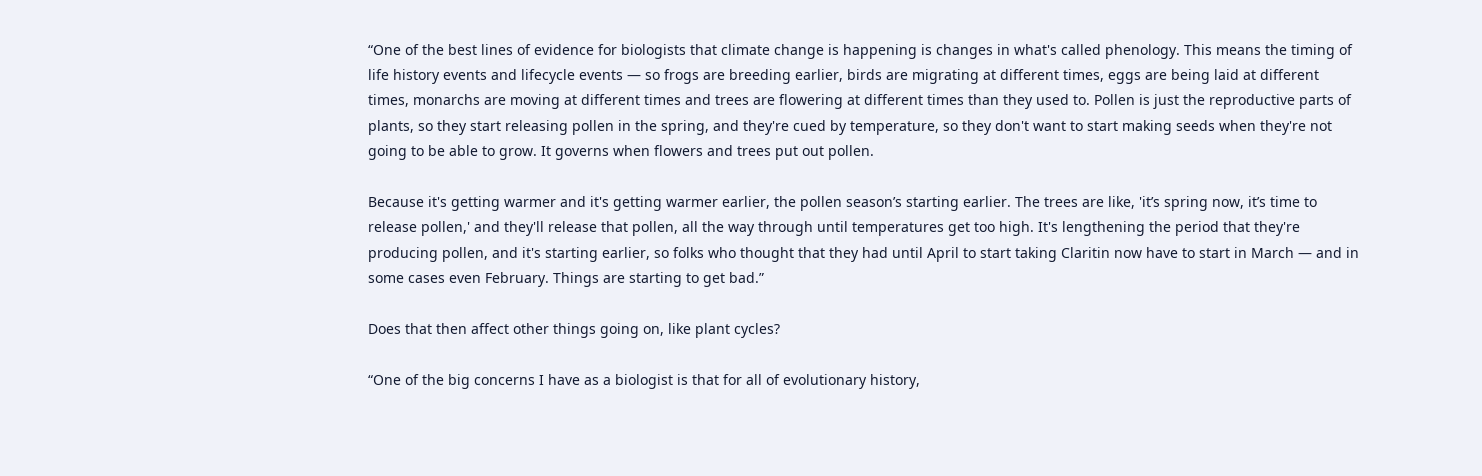“One of the best lines of evidence for biologists that climate change is happening is changes in what's called phenology. This means the timing of life history events and lifecycle events — so frogs are breeding earlier, birds are migrating at different times, eggs are being laid at different times, monarchs are moving at different times and trees are flowering at different times than they used to. Pollen is just the reproductive parts of plants, so they start releasing pollen in the spring, and they're cued by temperature, so they don't want to start making seeds when they're not going to be able to grow. It governs when flowers and trees put out pollen.

Because it's getting warmer and it's getting warmer earlier, the pollen season’s starting earlier. The trees are like, 'it’s spring now, it’s time to release pollen,' and they'll release that pollen, all the way through until temperatures get too high. It's lengthening the period that they're producing pollen, and it's starting earlier, so folks who thought that they had until April to start taking Claritin now have to start in March — and in some cases even February. Things are starting to get bad.”

Does that then affect other things going on, like plant cycles?

“One of the big concerns I have as a biologist is that for all of evolutionary history,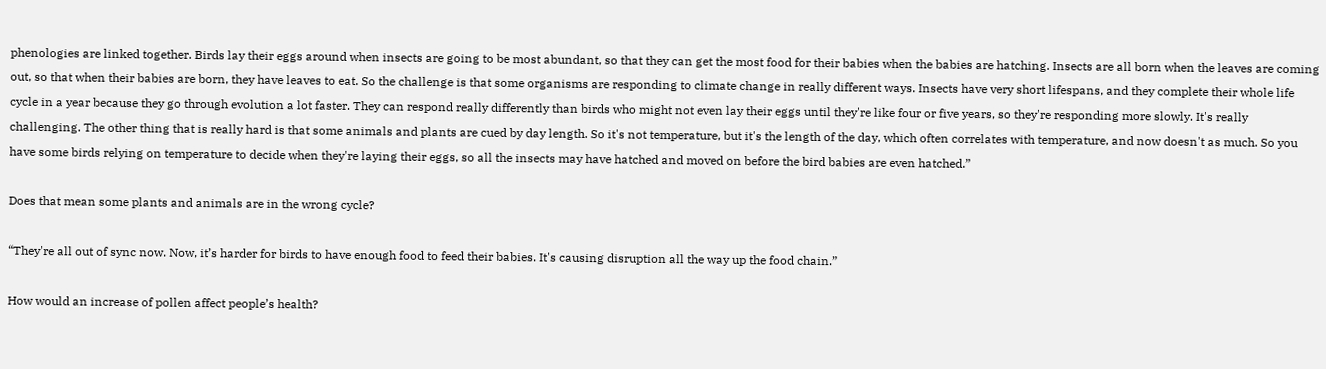phenologies are linked together. Birds lay their eggs around when insects are going to be most abundant, so that they can get the most food for their babies when the babies are hatching. Insects are all born when the leaves are coming out, so that when their babies are born, they have leaves to eat. So the challenge is that some organisms are responding to climate change in really different ways. Insects have very short lifespans, and they complete their whole life cycle in a year because they go through evolution a lot faster. They can respond really differently than birds who might not even lay their eggs until they're like four or five years, so they're responding more slowly. It's really challenging. The other thing that is really hard is that some animals and plants are cued by day length. So it's not temperature, but it's the length of the day, which often correlates with temperature, and now doesn't as much. So you have some birds relying on temperature to decide when they're laying their eggs, so all the insects may have hatched and moved on before the bird babies are even hatched.”

Does that mean some plants and animals are in the wrong cycle?

“They're all out of sync now. Now, it’s harder for birds to have enough food to feed their babies. It's causing disruption all the way up the food chain.”

How would an increase of pollen affect people’s health?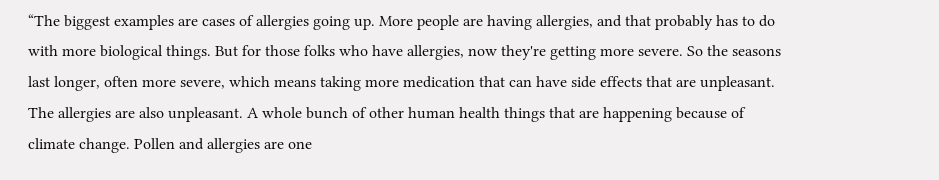“The biggest examples are cases of allergies going up. More people are having allergies, and that probably has to do with more biological things. But for those folks who have allergies, now they're getting more severe. So the seasons last longer, often more severe, which means taking more medication that can have side effects that are unpleasant. The allergies are also unpleasant. A whole bunch of other human health things that are happening because of climate change. Pollen and allergies are one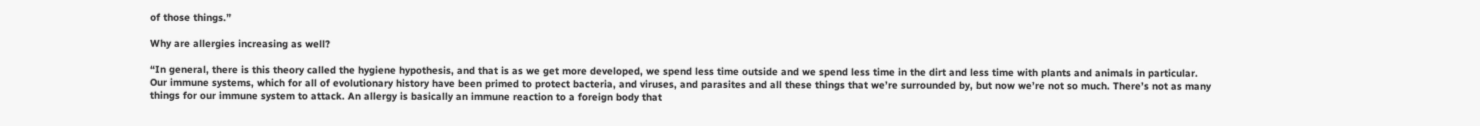of those things.”

Why are allergies increasing as well?

“In general, there is this theory called the hygiene hypothesis, and that is as we get more developed, we spend less time outside and we spend less time in the dirt and less time with plants and animals in particular. Our immune systems, which for all of evolutionary history have been primed to protect bacteria, and viruses, and parasites and all these things that we’re surrounded by, but now we’re not so much. There’s not as many things for our immune system to attack. An allergy is basically an immune reaction to a foreign body that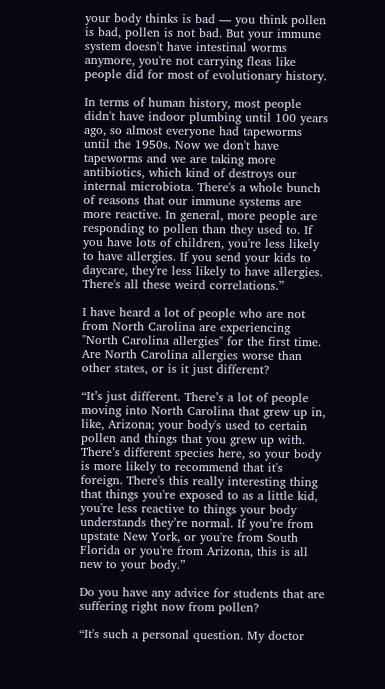your body thinks is bad — you think pollen is bad, pollen is not bad. But your immune system doesn't have intestinal worms anymore, you're not carrying fleas like people did for most of evolutionary history.

In terms of human history, most people didn't have indoor plumbing until 100 years ago, so almost everyone had tapeworms until the 1950s. Now we don't have tapeworms and we are taking more antibiotics, which kind of destroys our internal microbiota. There's a whole bunch of reasons that our immune systems are more reactive. In general, more people are responding to pollen than they used to. If you have lots of children, you're less likely to have allergies. If you send your kids to daycare, they're less likely to have allergies. There's all these weird correlations.”

I have heard a lot of people who are not from North Carolina are experiencing "North Carolina allergies" for the first time. Are North Carolina allergies worse than other states, or is it just different?

“It’s just different. There’s a lot of people moving into North Carolina that grew up in, like, Arizona; your body's used to certain pollen and things that you grew up with. There’s different species here, so your body is more likely to recommend that it's foreign. There's this really interesting thing that things you're exposed to as a little kid, you're less reactive to things your body understands they’re normal. If you’re from upstate New York, or you're from South Florida or you're from Arizona, this is all new to your body.”

Do you have any advice for students that are suffering right now from pollen?

“It's such a personal question. My doctor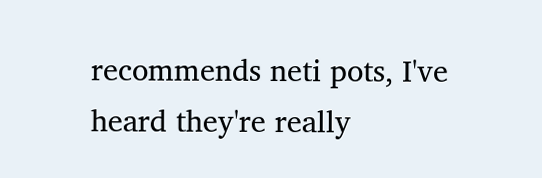recommends neti pots, I've heard they're really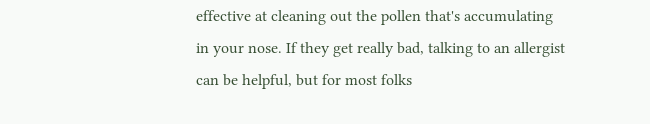effective at cleaning out the pollen that's accumulating in your nose. If they get really bad, talking to an allergist can be helpful, but for most folks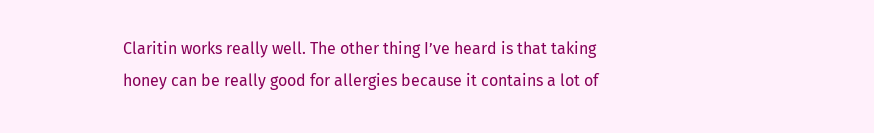Claritin works really well. The other thing I’ve heard is that taking honey can be really good for allergies because it contains a lot of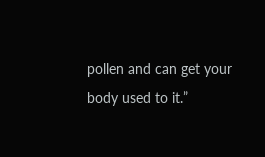pollen and can get your body used to it.”